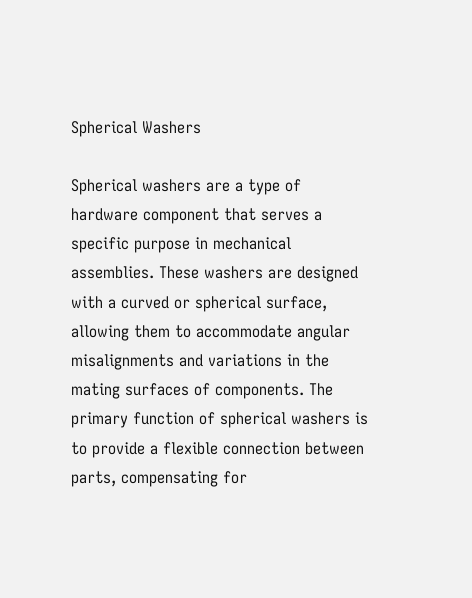Spherical Washers

Spherical washers are a type of hardware component that serves a specific purpose in mechanical assemblies. These washers are designed with a curved or spherical surface, allowing them to accommodate angular misalignments and variations in the mating surfaces of components. The primary function of spherical washers is to provide a flexible connection between parts, compensating for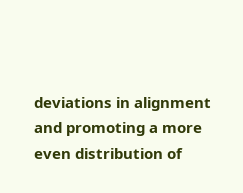deviations in alignment and promoting a more even distribution of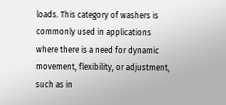loads. This category of washers is commonly used in applications where there is a need for dynamic movement, flexibility, or adjustment, such as in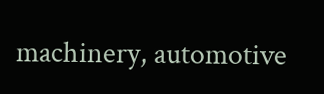machinery, automotive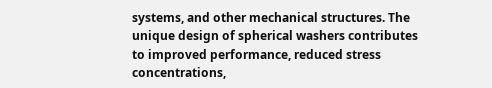systems, and other mechanical structures. The unique design of spherical washers contributes to improved performance, reduced stress concentrations,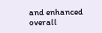and enhanced overall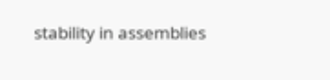stability in assemblies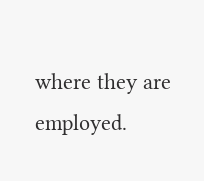where they are employed.